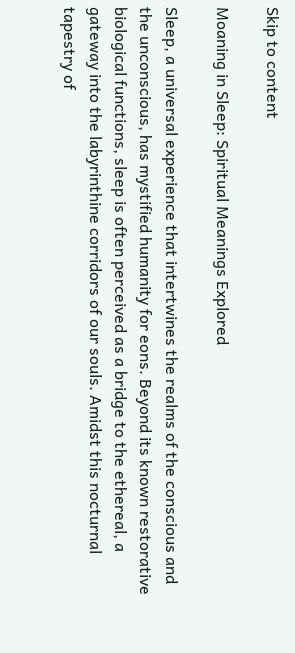Skip to content

Moaning in Sleep: Spiritual Meanings Explored

Sleep, a universal experience that intertwines the realms of the conscious and the unconscious, has mystified humanity for eons. Beyond its known restorative biological functions, sleep is often perceived as a bridge to the ethereal, a gateway into the labyrinthine corridors of our souls. Amidst this nocturnal tapestry of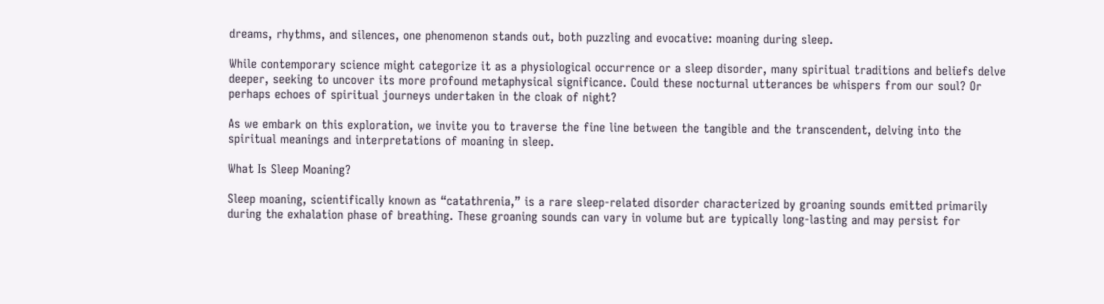dreams, rhythms, and silences, one phenomenon stands out, both puzzling and evocative: moaning during sleep.

While contemporary science might categorize it as a physiological occurrence or a sleep disorder, many spiritual traditions and beliefs delve deeper, seeking to uncover its more profound metaphysical significance. Could these nocturnal utterances be whispers from our soul? Or perhaps echoes of spiritual journeys undertaken in the cloak of night?

As we embark on this exploration, we invite you to traverse the fine line between the tangible and the transcendent, delving into the spiritual meanings and interpretations of moaning in sleep.

What Is Sleep Moaning?

Sleep moaning, scientifically known as “catathrenia,” is a rare sleep-related disorder characterized by groaning sounds emitted primarily during the exhalation phase of breathing. These groaning sounds can vary in volume but are typically long-lasting and may persist for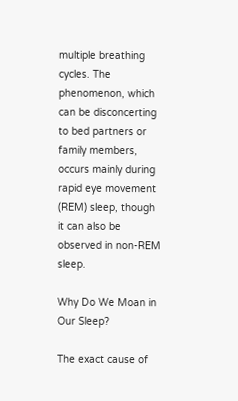multiple breathing cycles. The phenomenon, which can be disconcerting to bed partners or family members, occurs mainly during rapid eye movement (REM) sleep, though it can also be observed in non-REM sleep.

Why Do We Moan in Our Sleep?

The exact cause of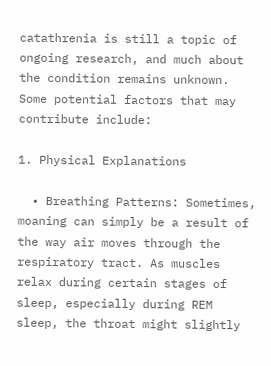catathrenia is still a topic of ongoing research, and much about the condition remains unknown. Some potential factors that may contribute include:

1. Physical Explanations

  • Breathing Patterns: Sometimes, moaning can simply be a result of the way air moves through the respiratory tract. As muscles relax during certain stages of sleep, especially during REM sleep, the throat might slightly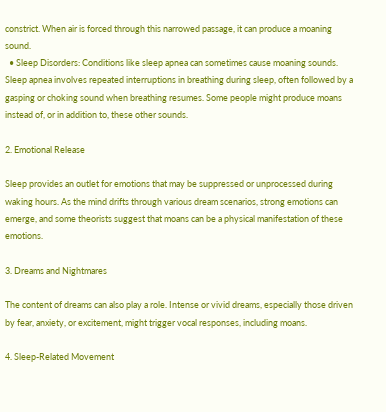constrict. When air is forced through this narrowed passage, it can produce a moaning sound.
  • Sleep Disorders: Conditions like sleep apnea can sometimes cause moaning sounds. Sleep apnea involves repeated interruptions in breathing during sleep, often followed by a gasping or choking sound when breathing resumes. Some people might produce moans instead of, or in addition to, these other sounds.

2. Emotional Release

Sleep provides an outlet for emotions that may be suppressed or unprocessed during waking hours. As the mind drifts through various dream scenarios, strong emotions can emerge, and some theorists suggest that moans can be a physical manifestation of these emotions.

3. Dreams and Nightmares

The content of dreams can also play a role. Intense or vivid dreams, especially those driven by fear, anxiety, or excitement, might trigger vocal responses, including moans.

4. Sleep-Related Movement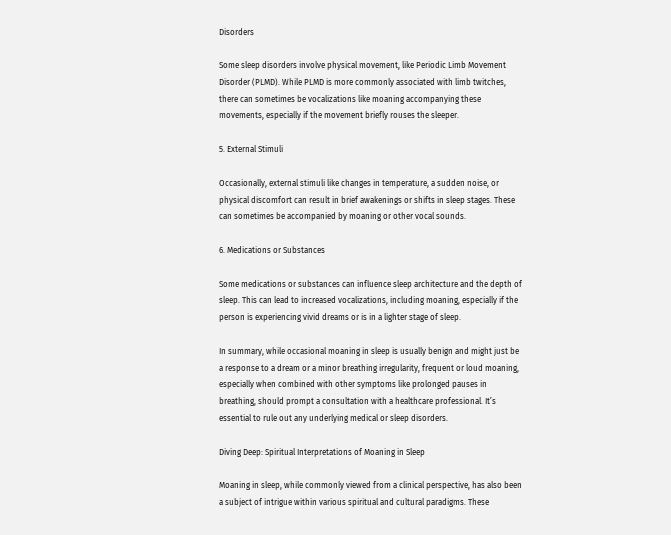Disorders

Some sleep disorders involve physical movement, like Periodic Limb Movement Disorder (PLMD). While PLMD is more commonly associated with limb twitches, there can sometimes be vocalizations like moaning accompanying these movements, especially if the movement briefly rouses the sleeper.

5. External Stimuli

Occasionally, external stimuli like changes in temperature, a sudden noise, or physical discomfort can result in brief awakenings or shifts in sleep stages. These can sometimes be accompanied by moaning or other vocal sounds.

6. Medications or Substances

Some medications or substances can influence sleep architecture and the depth of sleep. This can lead to increased vocalizations, including moaning, especially if the person is experiencing vivid dreams or is in a lighter stage of sleep.

In summary, while occasional moaning in sleep is usually benign and might just be a response to a dream or a minor breathing irregularity, frequent or loud moaning, especially when combined with other symptoms like prolonged pauses in breathing, should prompt a consultation with a healthcare professional. It’s essential to rule out any underlying medical or sleep disorders.

Diving Deep: Spiritual Interpretations of Moaning in Sleep

Moaning in sleep, while commonly viewed from a clinical perspective, has also been a subject of intrigue within various spiritual and cultural paradigms. These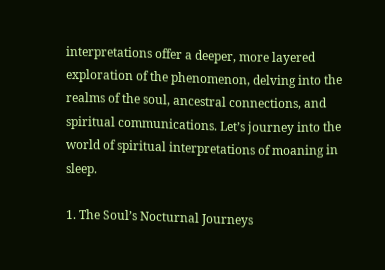interpretations offer a deeper, more layered exploration of the phenomenon, delving into the realms of the soul, ancestral connections, and spiritual communications. Let’s journey into the world of spiritual interpretations of moaning in sleep.

1. The Soul’s Nocturnal Journeys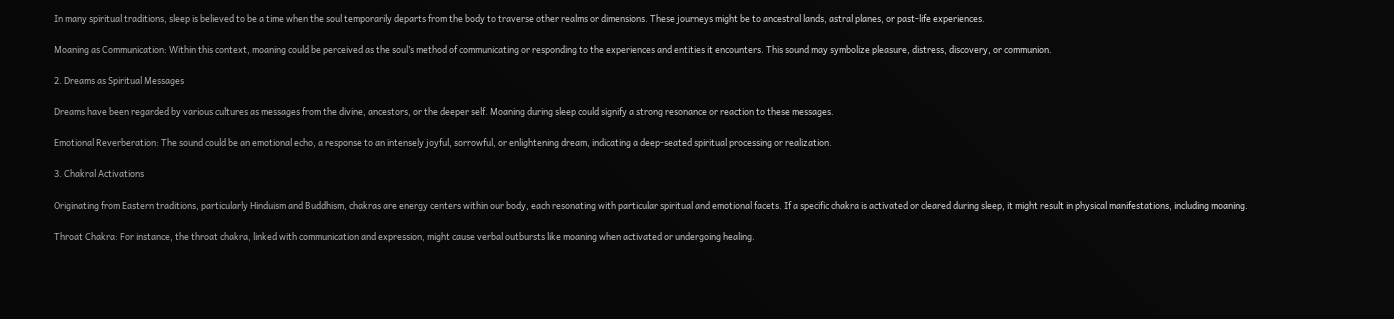In many spiritual traditions, sleep is believed to be a time when the soul temporarily departs from the body to traverse other realms or dimensions. These journeys might be to ancestral lands, astral planes, or past-life experiences.

Moaning as Communication: Within this context, moaning could be perceived as the soul’s method of communicating or responding to the experiences and entities it encounters. This sound may symbolize pleasure, distress, discovery, or communion.

2. Dreams as Spiritual Messages

Dreams have been regarded by various cultures as messages from the divine, ancestors, or the deeper self. Moaning during sleep could signify a strong resonance or reaction to these messages.

Emotional Reverberation: The sound could be an emotional echo, a response to an intensely joyful, sorrowful, or enlightening dream, indicating a deep-seated spiritual processing or realization.

3. Chakral Activations

Originating from Eastern traditions, particularly Hinduism and Buddhism, chakras are energy centers within our body, each resonating with particular spiritual and emotional facets. If a specific chakra is activated or cleared during sleep, it might result in physical manifestations, including moaning.

Throat Chakra: For instance, the throat chakra, linked with communication and expression, might cause verbal outbursts like moaning when activated or undergoing healing.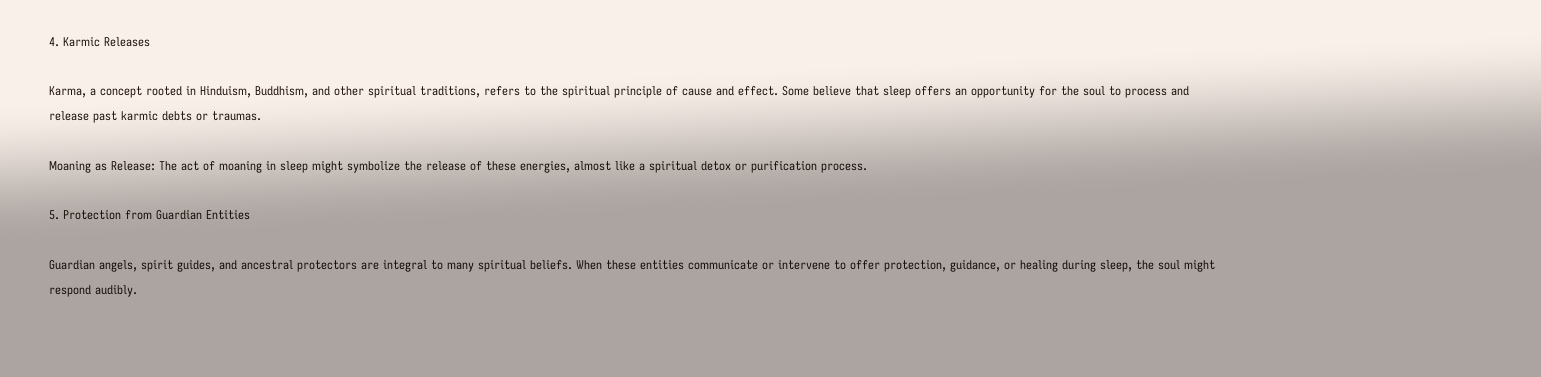4. Karmic Releases

Karma, a concept rooted in Hinduism, Buddhism, and other spiritual traditions, refers to the spiritual principle of cause and effect. Some believe that sleep offers an opportunity for the soul to process and release past karmic debts or traumas.

Moaning as Release: The act of moaning in sleep might symbolize the release of these energies, almost like a spiritual detox or purification process.

5. Protection from Guardian Entities

Guardian angels, spirit guides, and ancestral protectors are integral to many spiritual beliefs. When these entities communicate or intervene to offer protection, guidance, or healing during sleep, the soul might respond audibly.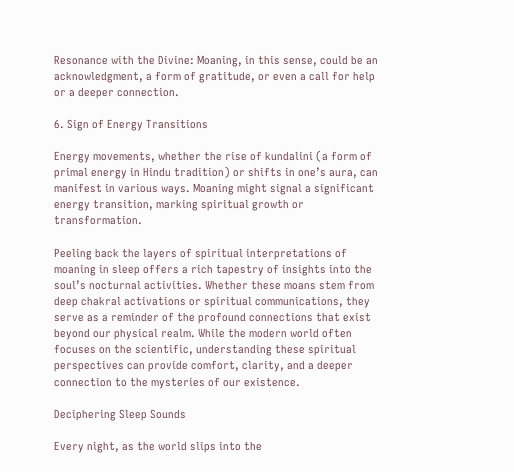Resonance with the Divine: Moaning, in this sense, could be an acknowledgment, a form of gratitude, or even a call for help or a deeper connection.

6. Sign of Energy Transitions

Energy movements, whether the rise of kundalini (a form of primal energy in Hindu tradition) or shifts in one’s aura, can manifest in various ways. Moaning might signal a significant energy transition, marking spiritual growth or transformation.

Peeling back the layers of spiritual interpretations of moaning in sleep offers a rich tapestry of insights into the soul’s nocturnal activities. Whether these moans stem from deep chakral activations or spiritual communications, they serve as a reminder of the profound connections that exist beyond our physical realm. While the modern world often focuses on the scientific, understanding these spiritual perspectives can provide comfort, clarity, and a deeper connection to the mysteries of our existence.

Deciphering Sleep Sounds

Every night, as the world slips into the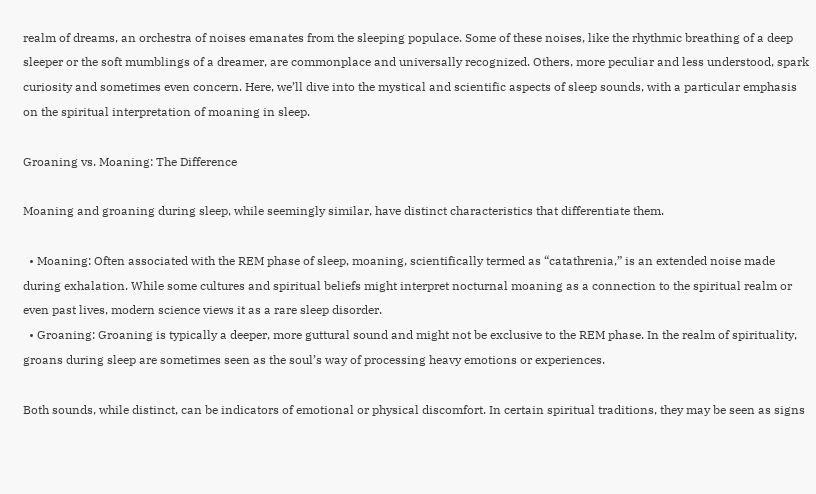realm of dreams, an orchestra of noises emanates from the sleeping populace. Some of these noises, like the rhythmic breathing of a deep sleeper or the soft mumblings of a dreamer, are commonplace and universally recognized. Others, more peculiar and less understood, spark curiosity and sometimes even concern. Here, we’ll dive into the mystical and scientific aspects of sleep sounds, with a particular emphasis on the spiritual interpretation of moaning in sleep.

Groaning vs. Moaning: The Difference

Moaning and groaning during sleep, while seemingly similar, have distinct characteristics that differentiate them.

  • Moaning: Often associated with the REM phase of sleep, moaning, scientifically termed as “catathrenia,” is an extended noise made during exhalation. While some cultures and spiritual beliefs might interpret nocturnal moaning as a connection to the spiritual realm or even past lives, modern science views it as a rare sleep disorder.
  • Groaning: Groaning is typically a deeper, more guttural sound and might not be exclusive to the REM phase. In the realm of spirituality, groans during sleep are sometimes seen as the soul’s way of processing heavy emotions or experiences.

Both sounds, while distinct, can be indicators of emotional or physical discomfort. In certain spiritual traditions, they may be seen as signs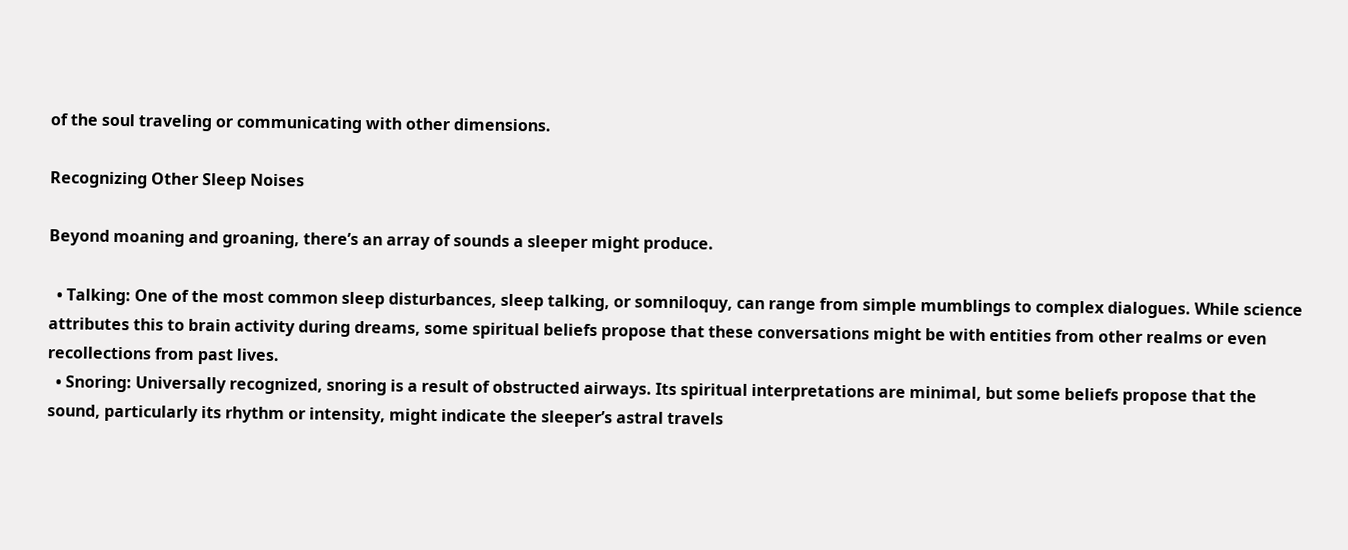of the soul traveling or communicating with other dimensions.

Recognizing Other Sleep Noises

Beyond moaning and groaning, there’s an array of sounds a sleeper might produce.

  • Talking: One of the most common sleep disturbances, sleep talking, or somniloquy, can range from simple mumblings to complex dialogues. While science attributes this to brain activity during dreams, some spiritual beliefs propose that these conversations might be with entities from other realms or even recollections from past lives.
  • Snoring: Universally recognized, snoring is a result of obstructed airways. Its spiritual interpretations are minimal, but some beliefs propose that the sound, particularly its rhythm or intensity, might indicate the sleeper’s astral travels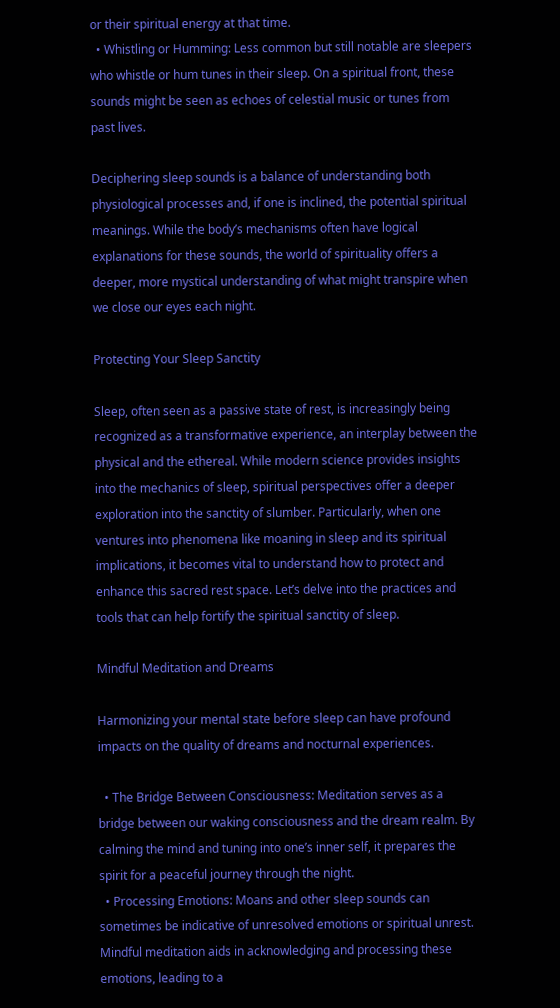or their spiritual energy at that time.
  • Whistling or Humming: Less common but still notable are sleepers who whistle or hum tunes in their sleep. On a spiritual front, these sounds might be seen as echoes of celestial music or tunes from past lives.

Deciphering sleep sounds is a balance of understanding both physiological processes and, if one is inclined, the potential spiritual meanings. While the body’s mechanisms often have logical explanations for these sounds, the world of spirituality offers a deeper, more mystical understanding of what might transpire when we close our eyes each night.

Protecting Your Sleep Sanctity

Sleep, often seen as a passive state of rest, is increasingly being recognized as a transformative experience, an interplay between the physical and the ethereal. While modern science provides insights into the mechanics of sleep, spiritual perspectives offer a deeper exploration into the sanctity of slumber. Particularly, when one ventures into phenomena like moaning in sleep and its spiritual implications, it becomes vital to understand how to protect and enhance this sacred rest space. Let’s delve into the practices and tools that can help fortify the spiritual sanctity of sleep.

Mindful Meditation and Dreams

Harmonizing your mental state before sleep can have profound impacts on the quality of dreams and nocturnal experiences.

  • The Bridge Between Consciousness: Meditation serves as a bridge between our waking consciousness and the dream realm. By calming the mind and tuning into one’s inner self, it prepares the spirit for a peaceful journey through the night.
  • Processing Emotions: Moans and other sleep sounds can sometimes be indicative of unresolved emotions or spiritual unrest. Mindful meditation aids in acknowledging and processing these emotions, leading to a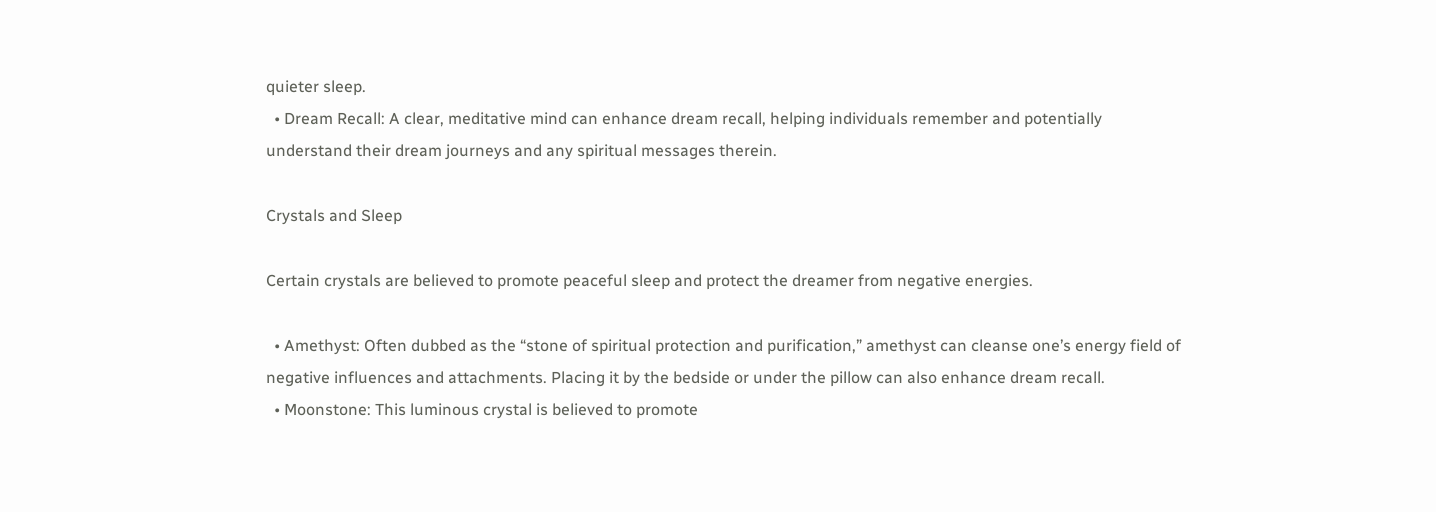quieter sleep.
  • Dream Recall: A clear, meditative mind can enhance dream recall, helping individuals remember and potentially understand their dream journeys and any spiritual messages therein.

Crystals and Sleep

Certain crystals are believed to promote peaceful sleep and protect the dreamer from negative energies.

  • Amethyst: Often dubbed as the “stone of spiritual protection and purification,” amethyst can cleanse one’s energy field of negative influences and attachments. Placing it by the bedside or under the pillow can also enhance dream recall.
  • Moonstone: This luminous crystal is believed to promote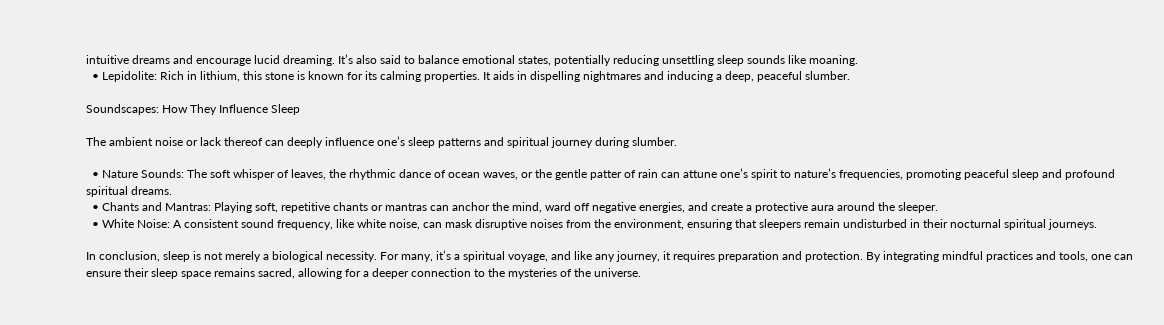intuitive dreams and encourage lucid dreaming. It’s also said to balance emotional states, potentially reducing unsettling sleep sounds like moaning.
  • Lepidolite: Rich in lithium, this stone is known for its calming properties. It aids in dispelling nightmares and inducing a deep, peaceful slumber.

Soundscapes: How They Influence Sleep

The ambient noise or lack thereof can deeply influence one’s sleep patterns and spiritual journey during slumber.

  • Nature Sounds: The soft whisper of leaves, the rhythmic dance of ocean waves, or the gentle patter of rain can attune one’s spirit to nature’s frequencies, promoting peaceful sleep and profound spiritual dreams.
  • Chants and Mantras: Playing soft, repetitive chants or mantras can anchor the mind, ward off negative energies, and create a protective aura around the sleeper.
  • White Noise: A consistent sound frequency, like white noise, can mask disruptive noises from the environment, ensuring that sleepers remain undisturbed in their nocturnal spiritual journeys.

In conclusion, sleep is not merely a biological necessity. For many, it’s a spiritual voyage, and like any journey, it requires preparation and protection. By integrating mindful practices and tools, one can ensure their sleep space remains sacred, allowing for a deeper connection to the mysteries of the universe.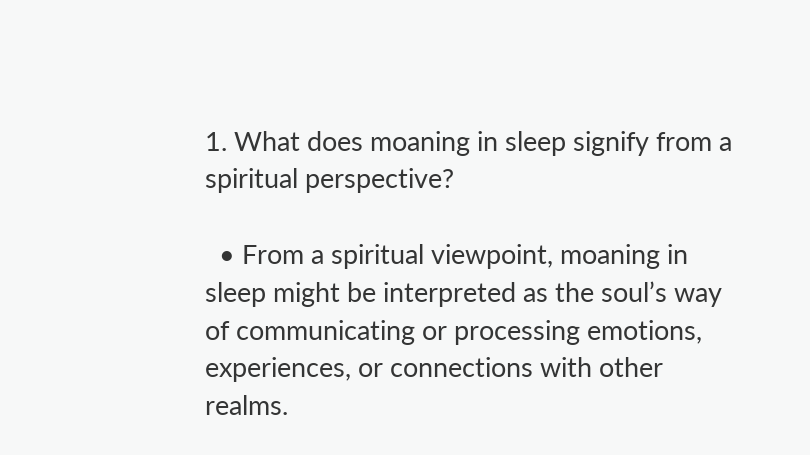1. What does moaning in sleep signify from a spiritual perspective?

  • From a spiritual viewpoint, moaning in sleep might be interpreted as the soul’s way of communicating or processing emotions, experiences, or connections with other realms.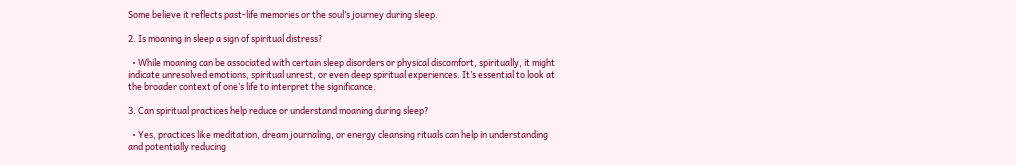Some believe it reflects past-life memories or the soul’s journey during sleep.

2. Is moaning in sleep a sign of spiritual distress?

  • While moaning can be associated with certain sleep disorders or physical discomfort, spiritually, it might indicate unresolved emotions, spiritual unrest, or even deep spiritual experiences. It’s essential to look at the broader context of one’s life to interpret the significance.

3. Can spiritual practices help reduce or understand moaning during sleep?

  • Yes, practices like meditation, dream journaling, or energy cleansing rituals can help in understanding and potentially reducing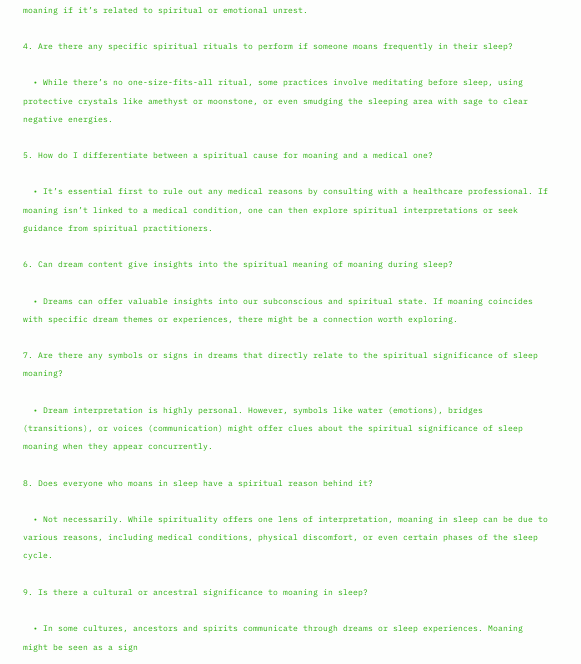moaning if it’s related to spiritual or emotional unrest.

4. Are there any specific spiritual rituals to perform if someone moans frequently in their sleep?

  • While there’s no one-size-fits-all ritual, some practices involve meditating before sleep, using protective crystals like amethyst or moonstone, or even smudging the sleeping area with sage to clear negative energies.

5. How do I differentiate between a spiritual cause for moaning and a medical one?

  • It’s essential first to rule out any medical reasons by consulting with a healthcare professional. If moaning isn’t linked to a medical condition, one can then explore spiritual interpretations or seek guidance from spiritual practitioners.

6. Can dream content give insights into the spiritual meaning of moaning during sleep?

  • Dreams can offer valuable insights into our subconscious and spiritual state. If moaning coincides with specific dream themes or experiences, there might be a connection worth exploring.

7. Are there any symbols or signs in dreams that directly relate to the spiritual significance of sleep moaning?

  • Dream interpretation is highly personal. However, symbols like water (emotions), bridges (transitions), or voices (communication) might offer clues about the spiritual significance of sleep moaning when they appear concurrently.

8. Does everyone who moans in sleep have a spiritual reason behind it?

  • Not necessarily. While spirituality offers one lens of interpretation, moaning in sleep can be due to various reasons, including medical conditions, physical discomfort, or even certain phases of the sleep cycle.

9. Is there a cultural or ancestral significance to moaning in sleep?

  • In some cultures, ancestors and spirits communicate through dreams or sleep experiences. Moaning might be seen as a sign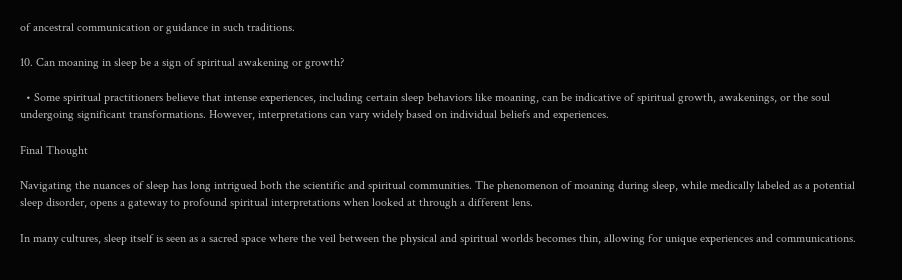of ancestral communication or guidance in such traditions.

10. Can moaning in sleep be a sign of spiritual awakening or growth?

  • Some spiritual practitioners believe that intense experiences, including certain sleep behaviors like moaning, can be indicative of spiritual growth, awakenings, or the soul undergoing significant transformations. However, interpretations can vary widely based on individual beliefs and experiences.

Final Thought

Navigating the nuances of sleep has long intrigued both the scientific and spiritual communities. The phenomenon of moaning during sleep, while medically labeled as a potential sleep disorder, opens a gateway to profound spiritual interpretations when looked at through a different lens.

In many cultures, sleep itself is seen as a sacred space where the veil between the physical and spiritual worlds becomes thin, allowing for unique experiences and communications.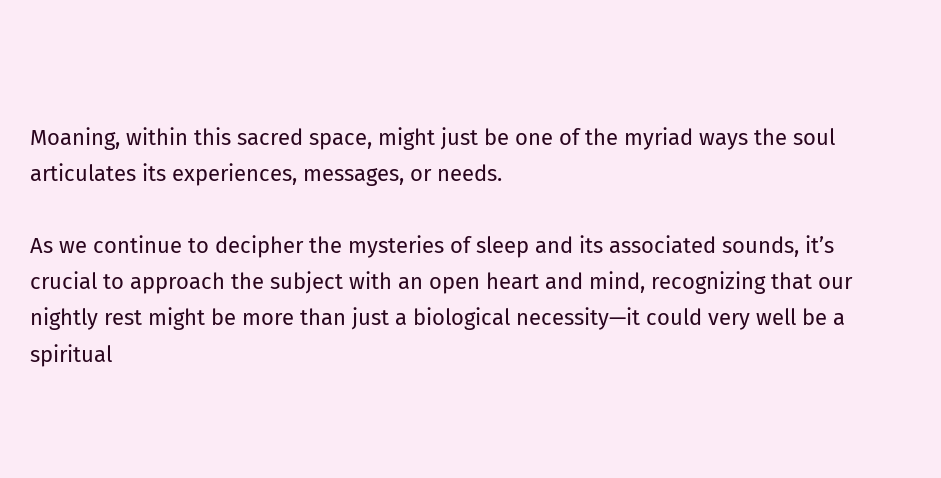Moaning, within this sacred space, might just be one of the myriad ways the soul articulates its experiences, messages, or needs.

As we continue to decipher the mysteries of sleep and its associated sounds, it’s crucial to approach the subject with an open heart and mind, recognizing that our nightly rest might be more than just a biological necessity—it could very well be a spiritual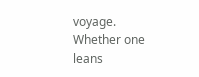voyage. Whether one leans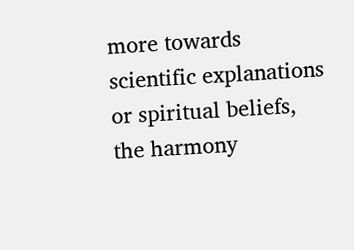more towards scientific explanations or spiritual beliefs, the harmony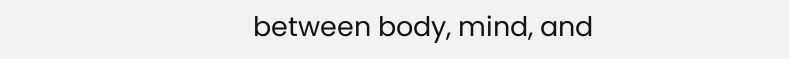between body, mind, and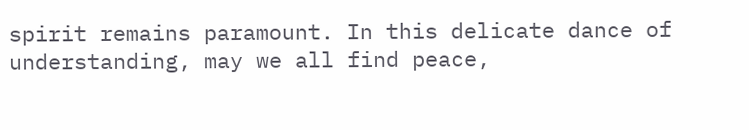spirit remains paramount. In this delicate dance of understanding, may we all find peace,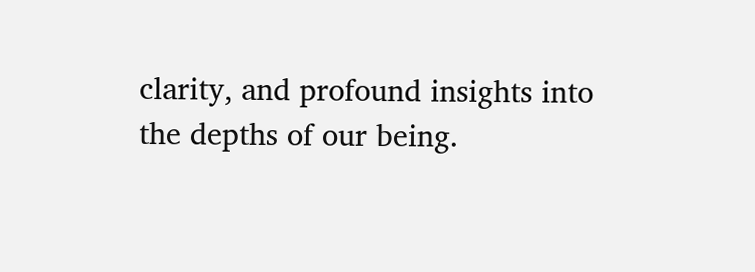clarity, and profound insights into the depths of our being.